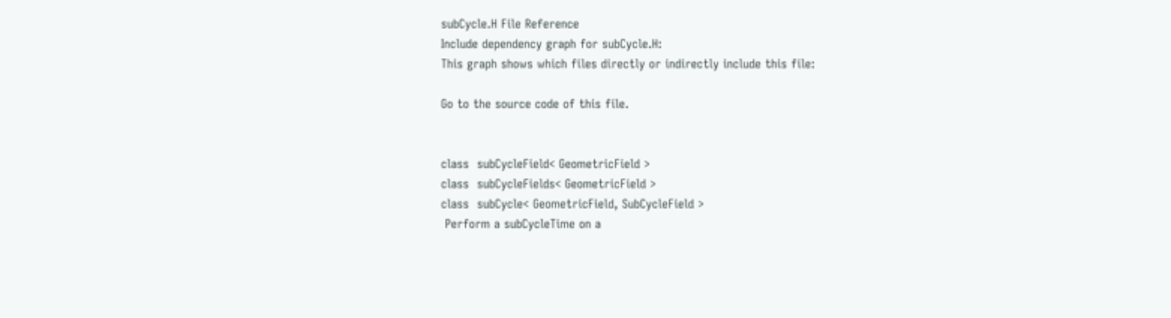subCycle.H File Reference
Include dependency graph for subCycle.H:
This graph shows which files directly or indirectly include this file:

Go to the source code of this file.


class  subCycleField< GeometricField >
class  subCycleFields< GeometricField >
class  subCycle< GeometricField, SubCycleField >
 Perform a subCycleTime on a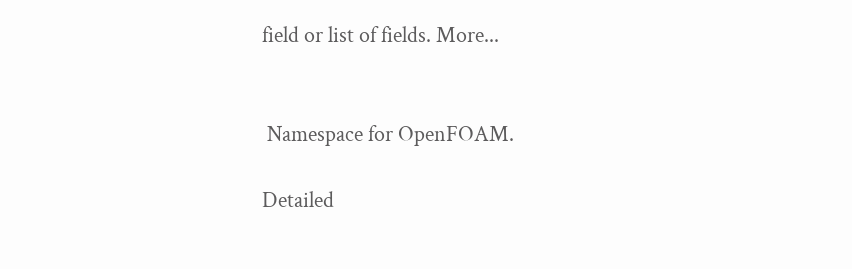field or list of fields. More...


 Namespace for OpenFOAM.

Detailed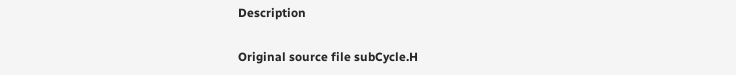Description

Original source file subCycle.H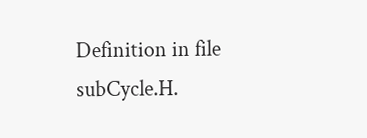Definition in file subCycle.H.